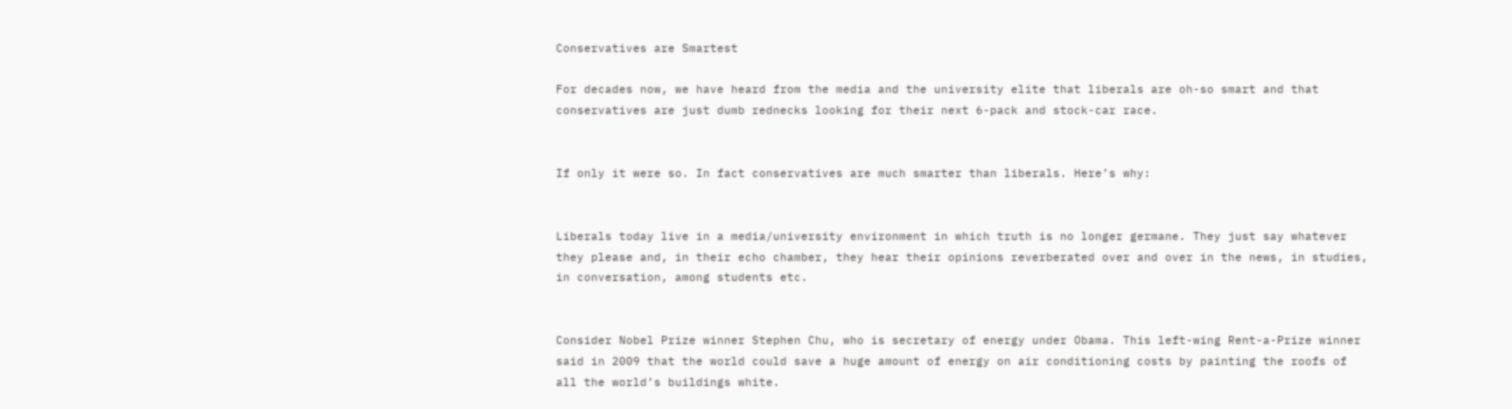Conservatives are Smartest

For decades now, we have heard from the media and the university elite that liberals are oh-so smart and that conservatives are just dumb rednecks looking for their next 6-pack and stock-car race.


If only it were so. In fact conservatives are much smarter than liberals. Here’s why:


Liberals today live in a media/university environment in which truth is no longer germane. They just say whatever they please and, in their echo chamber, they hear their opinions reverberated over and over in the news, in studies, in conversation, among students etc.


Consider Nobel Prize winner Stephen Chu, who is secretary of energy under Obama. This left-wing Rent-a-Prize winner said in 2009 that the world could save a huge amount of energy on air conditioning costs by painting the roofs of all the world’s buildings white.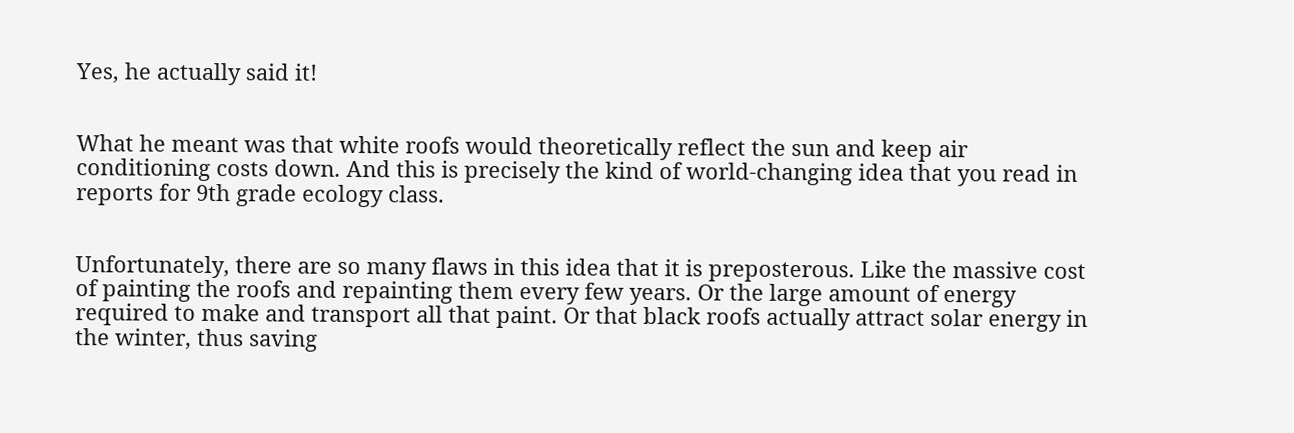Yes, he actually said it!


What he meant was that white roofs would theoretically reflect the sun and keep air conditioning costs down. And this is precisely the kind of world-changing idea that you read in reports for 9th grade ecology class.


Unfortunately, there are so many flaws in this idea that it is preposterous. Like the massive cost of painting the roofs and repainting them every few years. Or the large amount of energy required to make and transport all that paint. Or that black roofs actually attract solar energy in the winter, thus saving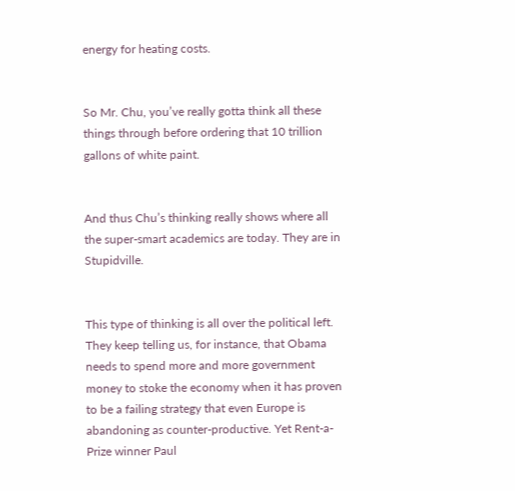energy for heating costs.


So Mr. Chu, you’ve really gotta think all these things through before ordering that 10 trillion gallons of white paint.


And thus Chu’s thinking really shows where all the super-smart academics are today. They are in Stupidville.


This type of thinking is all over the political left. They keep telling us, for instance, that Obama needs to spend more and more government money to stoke the economy when it has proven to be a failing strategy that even Europe is abandoning as counter-productive. Yet Rent-a-Prize winner Paul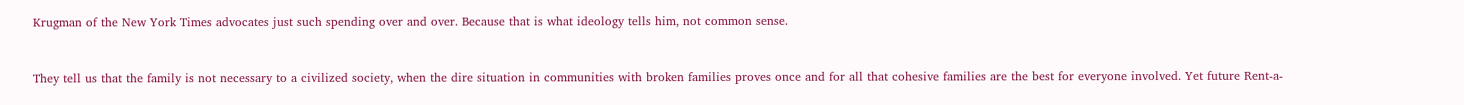Krugman of the New York Times advocates just such spending over and over. Because that is what ideology tells him, not common sense.


They tell us that the family is not necessary to a civilized society, when the dire situation in communities with broken families proves once and for all that cohesive families are the best for everyone involved. Yet future Rent-a-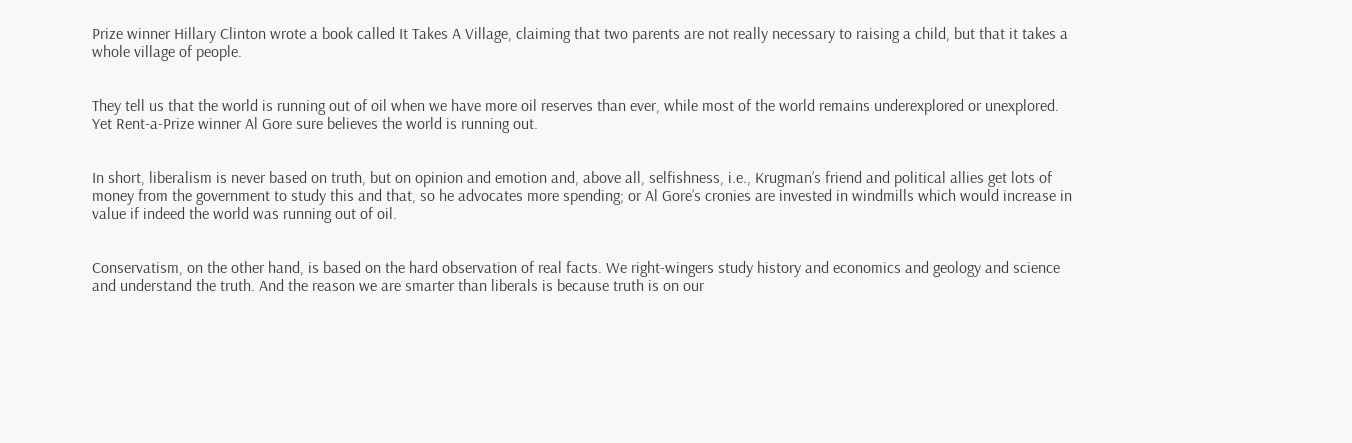Prize winner Hillary Clinton wrote a book called It Takes A Village, claiming that two parents are not really necessary to raising a child, but that it takes a whole village of people.


They tell us that the world is running out of oil when we have more oil reserves than ever, while most of the world remains underexplored or unexplored. Yet Rent-a-Prize winner Al Gore sure believes the world is running out.


In short, liberalism is never based on truth, but on opinion and emotion and, above all, selfishness, i.e., Krugman’s friend and political allies get lots of money from the government to study this and that, so he advocates more spending; or Al Gore’s cronies are invested in windmills which would increase in value if indeed the world was running out of oil.


Conservatism, on the other hand, is based on the hard observation of real facts. We right-wingers study history and economics and geology and science and understand the truth. And the reason we are smarter than liberals is because truth is on our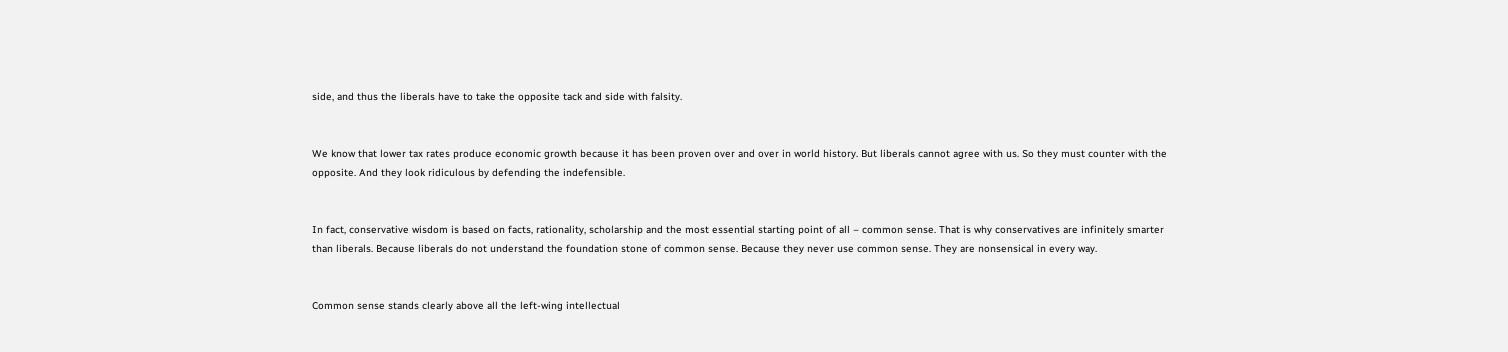side, and thus the liberals have to take the opposite tack and side with falsity.


We know that lower tax rates produce economic growth because it has been proven over and over in world history. But liberals cannot agree with us. So they must counter with the opposite. And they look ridiculous by defending the indefensible.


In fact, conservative wisdom is based on facts, rationality, scholarship and the most essential starting point of all – common sense. That is why conservatives are infinitely smarter than liberals. Because liberals do not understand the foundation stone of common sense. Because they never use common sense. They are nonsensical in every way.


Common sense stands clearly above all the left-wing intellectual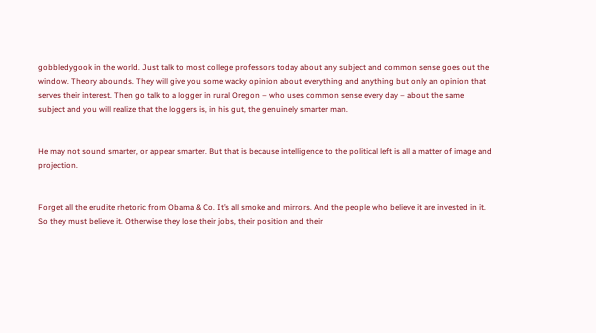gobbledygook in the world. Just talk to most college professors today about any subject and common sense goes out the window. Theory abounds. They will give you some wacky opinion about everything and anything but only an opinion that serves their interest. Then go talk to a logger in rural Oregon – who uses common sense every day – about the same subject and you will realize that the loggers is, in his gut, the genuinely smarter man.


He may not sound smarter, or appear smarter. But that is because intelligence to the political left is all a matter of image and projection.


Forget all the erudite rhetoric from Obama & Co. It’s all smoke and mirrors. And the people who believe it are invested in it. So they must believe it. Otherwise they lose their jobs, their position and their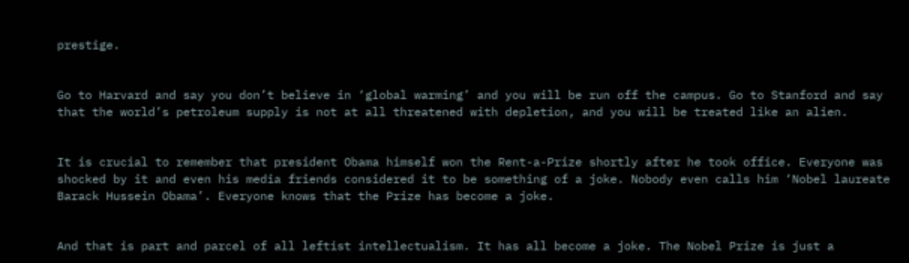prestige.


Go to Harvard and say you don’t believe in ‘global warming’ and you will be run off the campus. Go to Stanford and say that the world’s petroleum supply is not at all threatened with depletion, and you will be treated like an alien.


It is crucial to remember that president Obama himself won the Rent-a-Prize shortly after he took office. Everyone was shocked by it and even his media friends considered it to be something of a joke. Nobody even calls him ‘Nobel laureate Barack Hussein Obama’. Everyone knows that the Prize has become a joke.


And that is part and parcel of all leftist intellectualism. It has all become a joke. The Nobel Prize is just a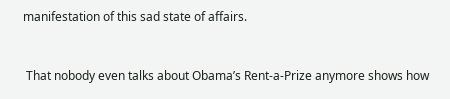manifestation of this sad state of affairs.


 That nobody even talks about Obama’s Rent-a-Prize anymore shows how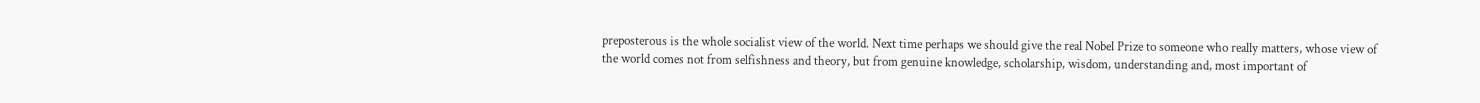preposterous is the whole socialist view of the world. Next time perhaps we should give the real Nobel Prize to someone who really matters, whose view of the world comes not from selfishness and theory, but from genuine knowledge, scholarship, wisdom, understanding and, most important of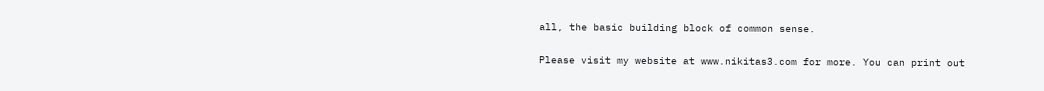all, the basic building block of common sense.


Please visit my website at www.nikitas3.com for more. You can print out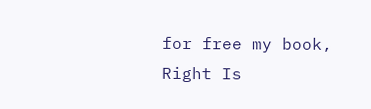for free my book, Right Is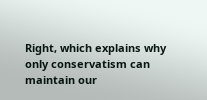Right, which explains why only conservatism can maintain our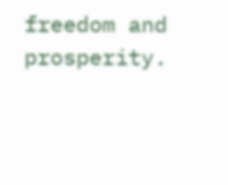freedom and prosperity.